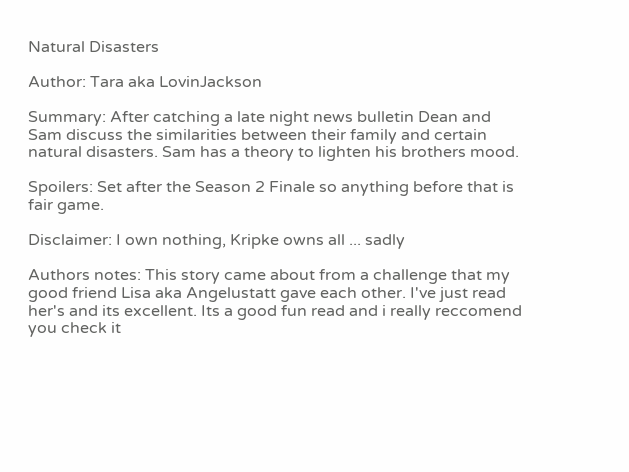Natural Disasters

Author: Tara aka LovinJackson

Summary: After catching a late night news bulletin Dean and Sam discuss the similarities between their family and certain natural disasters. Sam has a theory to lighten his brothers mood.

Spoilers: Set after the Season 2 Finale so anything before that is fair game.

Disclaimer: I own nothing, Kripke owns all ... sadly

Authors notes: This story came about from a challenge that my good friend Lisa aka Angelustatt gave each other. I've just read her's and its excellent. Its a good fun read and i really reccomend you check it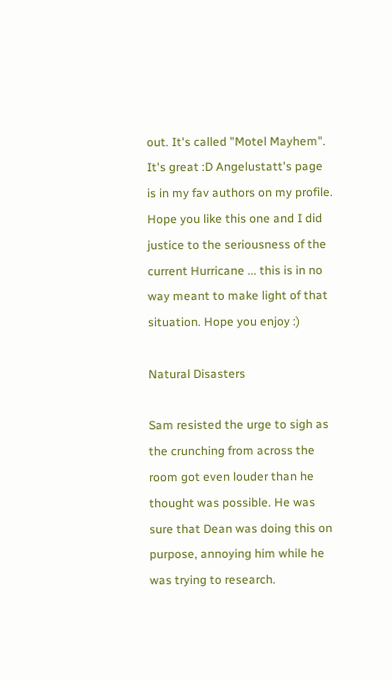out. It's called "Motel Mayhem". It's great :D Angelustatt's page is in my fav authors on my profile. Hope you like this one and I did justice to the seriousness of the current Hurricane ... this is in no way meant to make light of that situation. Hope you enjoy :)

Natural Disasters

Sam resisted the urge to sigh as the crunching from across the room got even louder than he thought was possible. He was sure that Dean was doing this on purpose, annoying him while he was trying to research.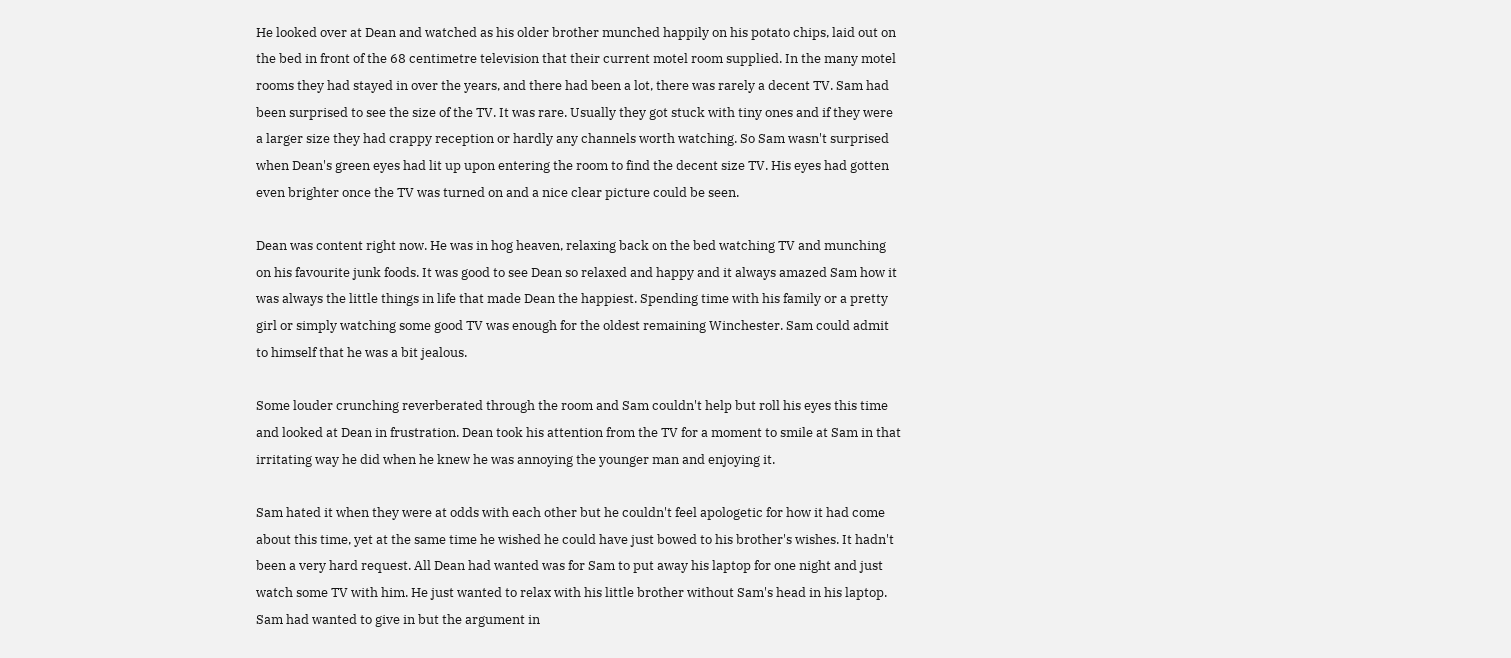He looked over at Dean and watched as his older brother munched happily on his potato chips, laid out on the bed in front of the 68 centimetre television that their current motel room supplied. In the many motel rooms they had stayed in over the years, and there had been a lot, there was rarely a decent TV. Sam had been surprised to see the size of the TV. It was rare. Usually they got stuck with tiny ones and if they were a larger size they had crappy reception or hardly any channels worth watching. So Sam wasn't surprised when Dean's green eyes had lit up upon entering the room to find the decent size TV. His eyes had gotten even brighter once the TV was turned on and a nice clear picture could be seen.

Dean was content right now. He was in hog heaven, relaxing back on the bed watching TV and munching on his favourite junk foods. It was good to see Dean so relaxed and happy and it always amazed Sam how it was always the little things in life that made Dean the happiest. Spending time with his family or a pretty girl or simply watching some good TV was enough for the oldest remaining Winchester. Sam could admit to himself that he was a bit jealous.

Some louder crunching reverberated through the room and Sam couldn't help but roll his eyes this time and looked at Dean in frustration. Dean took his attention from the TV for a moment to smile at Sam in that irritating way he did when he knew he was annoying the younger man and enjoying it.

Sam hated it when they were at odds with each other but he couldn't feel apologetic for how it had come about this time, yet at the same time he wished he could have just bowed to his brother's wishes. It hadn't been a very hard request. All Dean had wanted was for Sam to put away his laptop for one night and just watch some TV with him. He just wanted to relax with his little brother without Sam's head in his laptop. Sam had wanted to give in but the argument in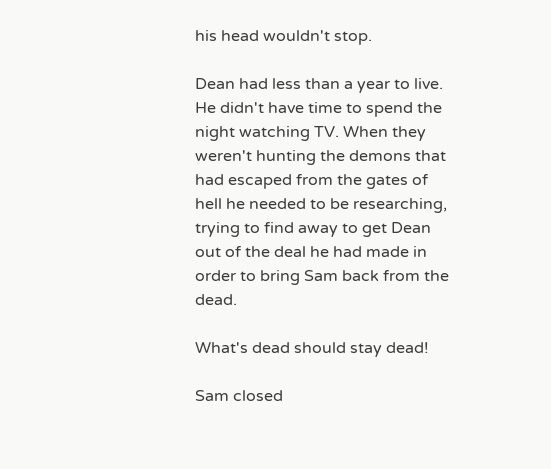his head wouldn't stop.

Dean had less than a year to live. He didn't have time to spend the night watching TV. When they weren't hunting the demons that had escaped from the gates of hell he needed to be researching, trying to find away to get Dean out of the deal he had made in order to bring Sam back from the dead.

What's dead should stay dead!

Sam closed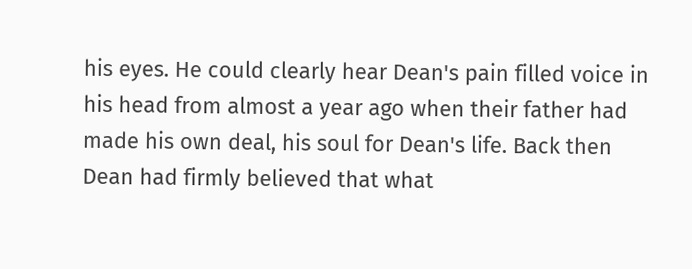his eyes. He could clearly hear Dean's pain filled voice in his head from almost a year ago when their father had made his own deal, his soul for Dean's life. Back then Dean had firmly believed that what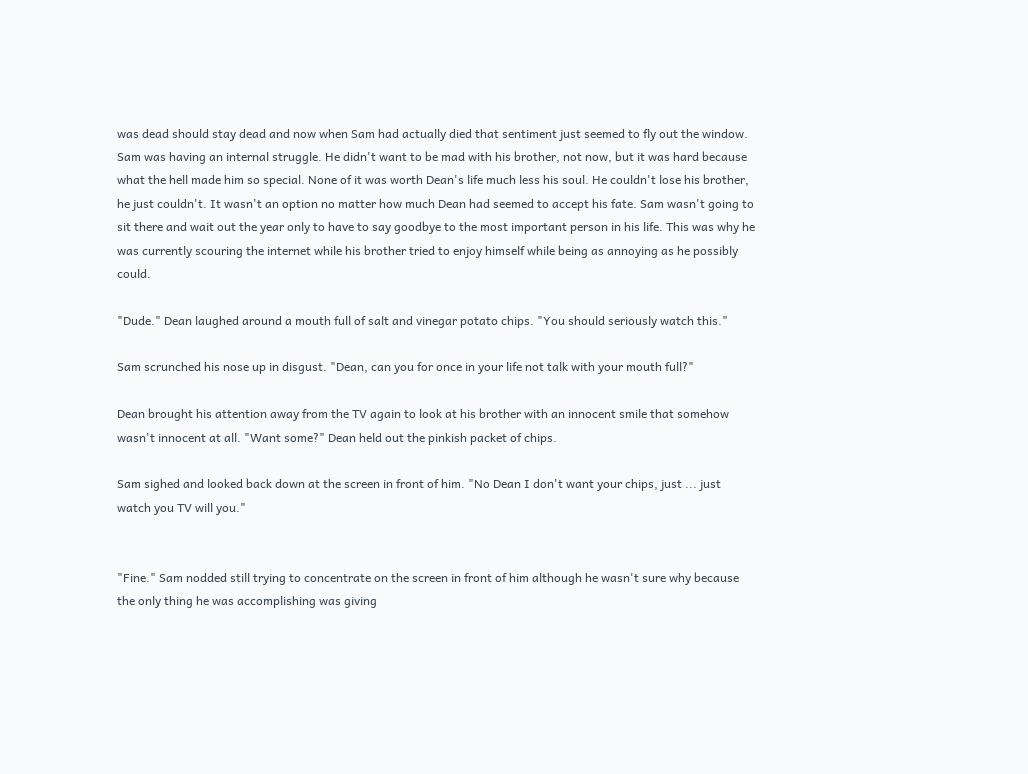was dead should stay dead and now when Sam had actually died that sentiment just seemed to fly out the window. Sam was having an internal struggle. He didn't want to be mad with his brother, not now, but it was hard because what the hell made him so special. None of it was worth Dean's life much less his soul. He couldn't lose his brother, he just couldn't. It wasn't an option no matter how much Dean had seemed to accept his fate. Sam wasn't going to sit there and wait out the year only to have to say goodbye to the most important person in his life. This was why he was currently scouring the internet while his brother tried to enjoy himself while being as annoying as he possibly could.

"Dude." Dean laughed around a mouth full of salt and vinegar potato chips. "You should seriously watch this."

Sam scrunched his nose up in disgust. "Dean, can you for once in your life not talk with your mouth full?"

Dean brought his attention away from the TV again to look at his brother with an innocent smile that somehow wasn't innocent at all. "Want some?" Dean held out the pinkish packet of chips.

Sam sighed and looked back down at the screen in front of him. "No Dean I don't want your chips, just ... just watch you TV will you."


"Fine." Sam nodded still trying to concentrate on the screen in front of him although he wasn't sure why because the only thing he was accomplishing was giving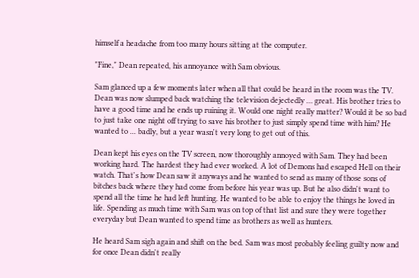himself a headache from too many hours sitting at the computer.

"Fine," Dean repeated, his annoyance with Sam obvious.

Sam glanced up a few moments later when all that could be heard in the room was the TV. Dean was now slumped back watching the television dejectedly … great. His brother tries to have a good time and he ends up ruining it. Would one night really matter? Would it be so bad to just take one night off trying to save his brother to just simply spend time with him? He wanted to ... badly, but a year wasn't very long to get out of this.

Dean kept his eyes on the TV screen, now thoroughly annoyed with Sam. They had been working hard. The hardest they had ever worked. A lot of Demons had escaped Hell on their watch. That's how Dean saw it anyways and he wanted to send as many of those sons of bitches back where they had come from before his year was up. But he also didn't want to spend all the time he had left hunting. He wanted to be able to enjoy the things he loved in life. Spending as much time with Sam was on top of that list and sure they were together everyday but Dean wanted to spend time as brothers as well as hunters.

He heard Sam sigh again and shift on the bed. Sam was most probably feeling guilty now and for once Dean didn't really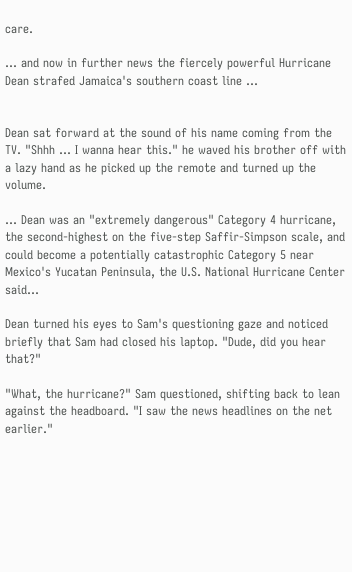care.

... and now in further news the fiercely powerful Hurricane Dean strafed Jamaica's southern coast line ...


Dean sat forward at the sound of his name coming from the TV. "Shhh ... I wanna hear this." he waved his brother off with a lazy hand as he picked up the remote and turned up the volume.

... Dean was an "extremely dangerous" Category 4 hurricane, the second-highest on the five-step Saffir-Simpson scale, and could become a potentially catastrophic Category 5 near Mexico's Yucatan Peninsula, the U.S. National Hurricane Center said...

Dean turned his eyes to Sam's questioning gaze and noticed briefly that Sam had closed his laptop. "Dude, did you hear that?"

"What, the hurricane?" Sam questioned, shifting back to lean against the headboard. "I saw the news headlines on the net earlier."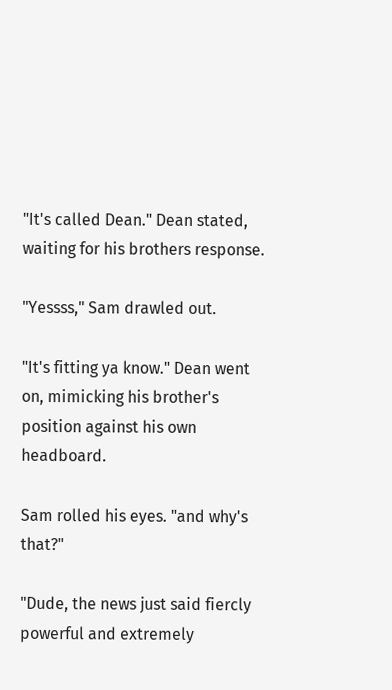"It's called Dean." Dean stated, waiting for his brothers response.

"Yessss," Sam drawled out.

"It's fitting ya know." Dean went on, mimicking his brother's position against his own headboard.

Sam rolled his eyes. "and why's that?"

"Dude, the news just said fiercly powerful and extremely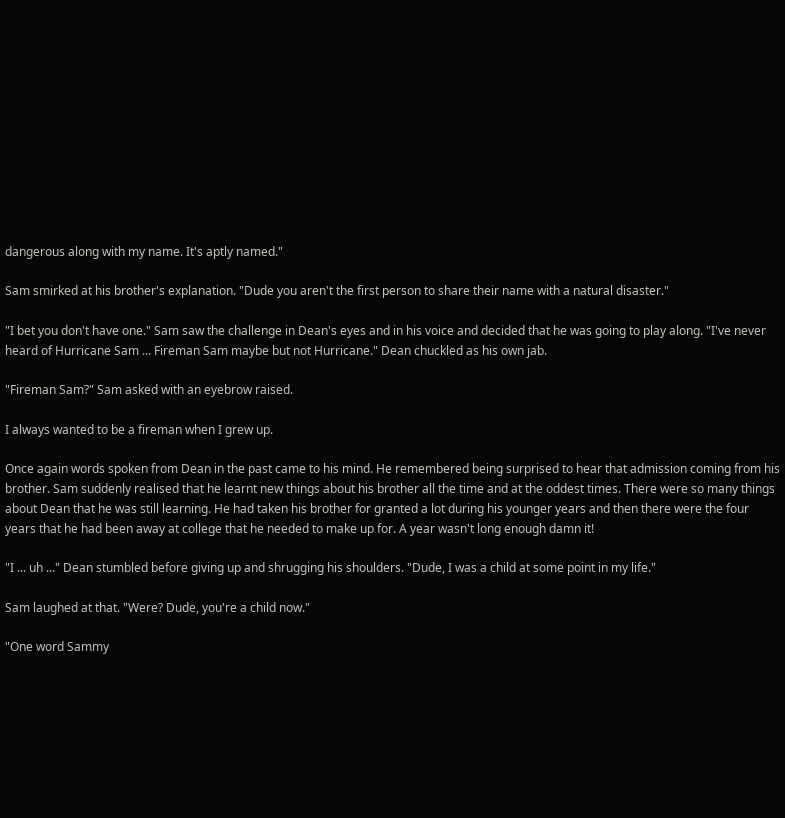dangerous along with my name. It's aptly named."

Sam smirked at his brother's explanation. "Dude you aren't the first person to share their name with a natural disaster."

"I bet you don't have one." Sam saw the challenge in Dean's eyes and in his voice and decided that he was going to play along. "I've never heard of Hurricane Sam ... Fireman Sam maybe but not Hurricane." Dean chuckled as his own jab.

"Fireman Sam?" Sam asked with an eyebrow raised.

I always wanted to be a fireman when I grew up.

Once again words spoken from Dean in the past came to his mind. He remembered being surprised to hear that admission coming from his brother. Sam suddenly realised that he learnt new things about his brother all the time and at the oddest times. There were so many things about Dean that he was still learning. He had taken his brother for granted a lot during his younger years and then there were the four years that he had been away at college that he needed to make up for. A year wasn't long enough damn it!

"I ... uh ..." Dean stumbled before giving up and shrugging his shoulders. "Dude, I was a child at some point in my life."

Sam laughed at that. "Were? Dude, you're a child now."

"One word Sammy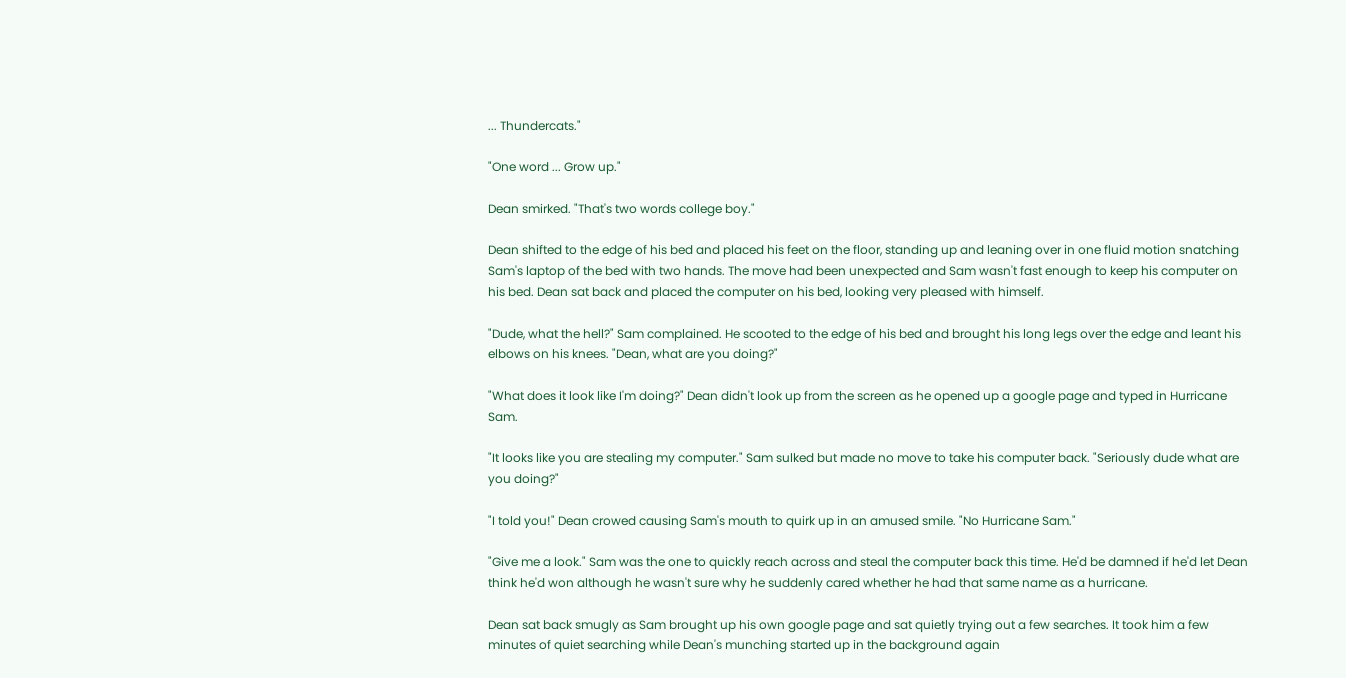... Thundercats."

"One word ... Grow up."

Dean smirked. "That's two words college boy."

Dean shifted to the edge of his bed and placed his feet on the floor, standing up and leaning over in one fluid motion snatching Sam's laptop of the bed with two hands. The move had been unexpected and Sam wasn't fast enough to keep his computer on his bed. Dean sat back and placed the computer on his bed, looking very pleased with himself.

"Dude, what the hell?" Sam complained. He scooted to the edge of his bed and brought his long legs over the edge and leant his elbows on his knees. "Dean, what are you doing?"

"What does it look like I'm doing?" Dean didn't look up from the screen as he opened up a google page and typed in Hurricane Sam.

"It looks like you are stealing my computer." Sam sulked but made no move to take his computer back. "Seriously dude what are you doing?"

"I told you!" Dean crowed causing Sam's mouth to quirk up in an amused smile. "No Hurricane Sam."

"Give me a look." Sam was the one to quickly reach across and steal the computer back this time. He'd be damned if he'd let Dean think he'd won although he wasn't sure why he suddenly cared whether he had that same name as a hurricane.

Dean sat back smugly as Sam brought up his own google page and sat quietly trying out a few searches. It took him a few minutes of quiet searching while Dean's munching started up in the background again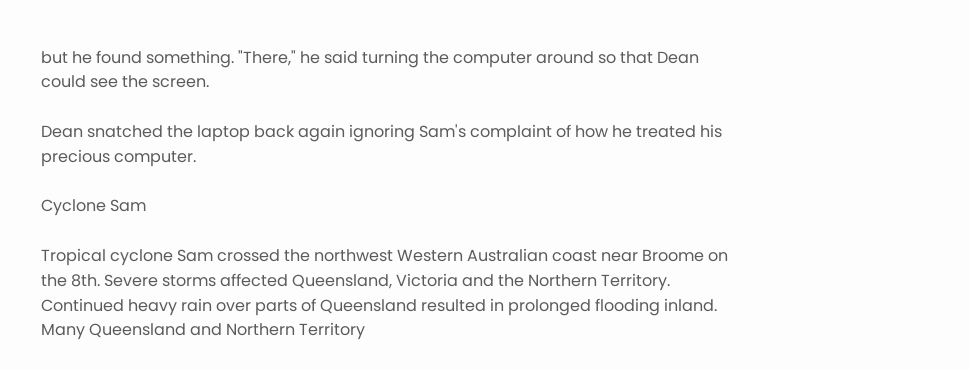but he found something. "There," he said turning the computer around so that Dean could see the screen.

Dean snatched the laptop back again ignoring Sam's complaint of how he treated his precious computer.

Cyclone Sam

Tropical cyclone Sam crossed the northwest Western Australian coast near Broome on the 8th. Severe storms affected Queensland, Victoria and the Northern Territory. Continued heavy rain over parts of Queensland resulted in prolonged flooding inland. Many Queensland and Northern Territory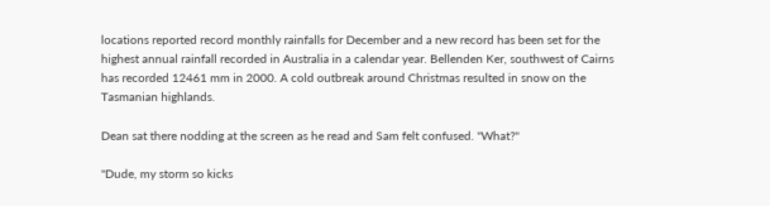locations reported record monthly rainfalls for December and a new record has been set for the highest annual rainfall recorded in Australia in a calendar year. Bellenden Ker, southwest of Cairns has recorded 12461 mm in 2000. A cold outbreak around Christmas resulted in snow on the Tasmanian highlands.

Dean sat there nodding at the screen as he read and Sam felt confused. "What?"

"Dude, my storm so kicks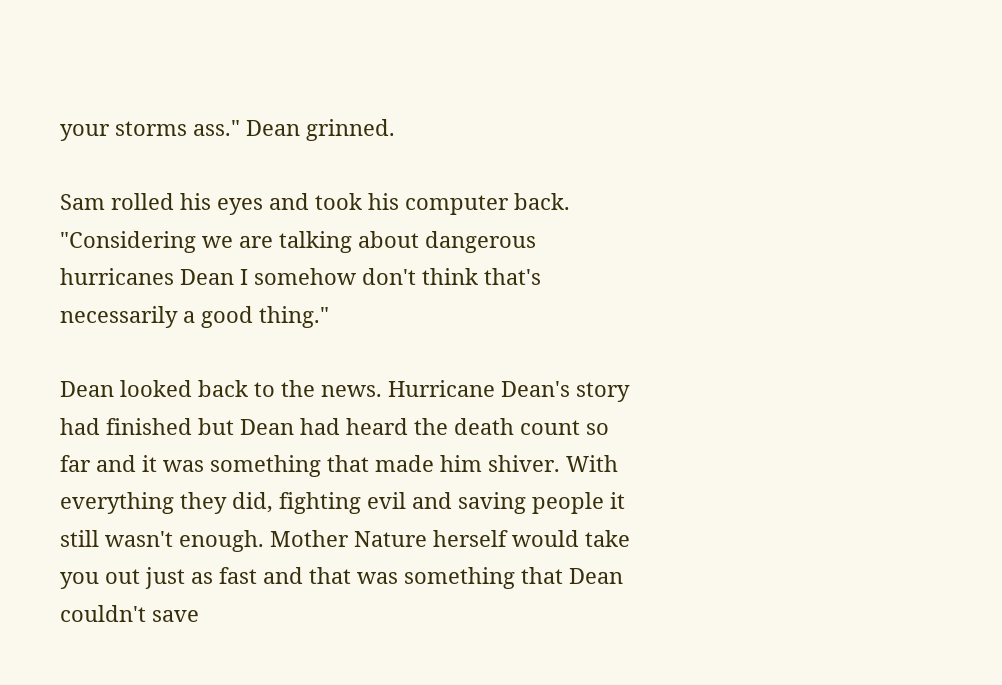your storms ass." Dean grinned.

Sam rolled his eyes and took his computer back. "Considering we are talking about dangerous hurricanes Dean I somehow don't think that's necessarily a good thing."

Dean looked back to the news. Hurricane Dean's story had finished but Dean had heard the death count so far and it was something that made him shiver. With everything they did, fighting evil and saving people it still wasn't enough. Mother Nature herself would take you out just as fast and that was something that Dean couldn't save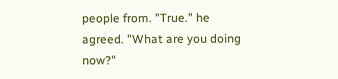people from. "True." he agreed. "What are you doing now?"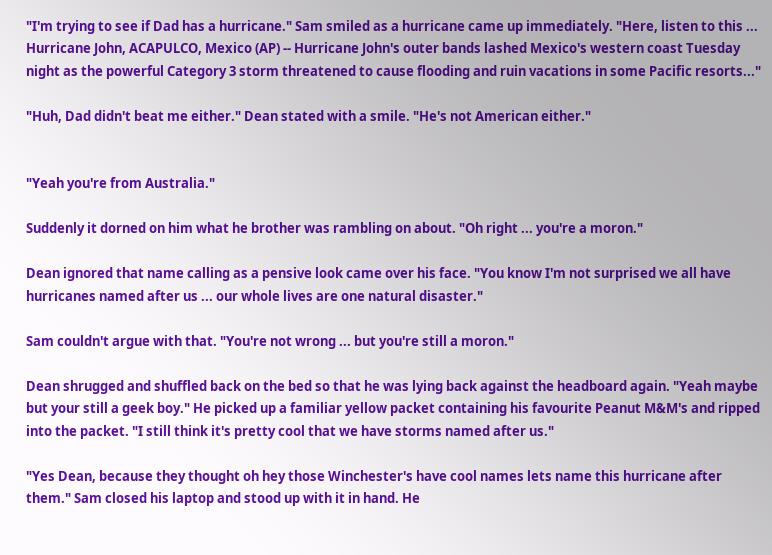"I'm trying to see if Dad has a hurricane." Sam smiled as a hurricane came up immediately. "Here, listen to this ... Hurricane John, ACAPULCO, Mexico (AP) -- Hurricane John's outer bands lashed Mexico's western coast Tuesday night as the powerful Category 3 storm threatened to cause flooding and ruin vacations in some Pacific resorts..."

"Huh, Dad didn't beat me either." Dean stated with a smile. "He's not American either."


"Yeah you're from Australia."

Suddenly it dorned on him what he brother was rambling on about. "Oh right ... you're a moron."

Dean ignored that name calling as a pensive look came over his face. "You know I'm not surprised we all have hurricanes named after us ... our whole lives are one natural disaster."

Sam couldn't argue with that. "You're not wrong ... but you're still a moron."

Dean shrugged and shuffled back on the bed so that he was lying back against the headboard again. "Yeah maybe but your still a geek boy." He picked up a familiar yellow packet containing his favourite Peanut M&M's and ripped into the packet. "I still think it's pretty cool that we have storms named after us."

"Yes Dean, because they thought oh hey those Winchester's have cool names lets name this hurricane after them." Sam closed his laptop and stood up with it in hand. He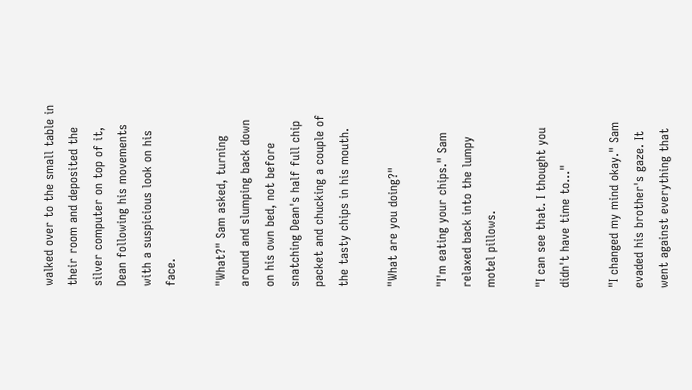walked over to the small table in their room and deposited the silver computer on top of it, Dean following his movements with a suspicious look on his face.

"What?" Sam asked, turning around and slumping back down on his own bed, not before snatching Dean's half full chip packet and chucking a couple of the tasty chips in his mouth.

"What are you doing?"

"I'm eating your chips." Sam relaxed back into the lumpy motel pillows.

"I can see that. I thought you didn't have time to..."

"I changed my mind okay." Sam evaded his brother's gaze. It went against everything that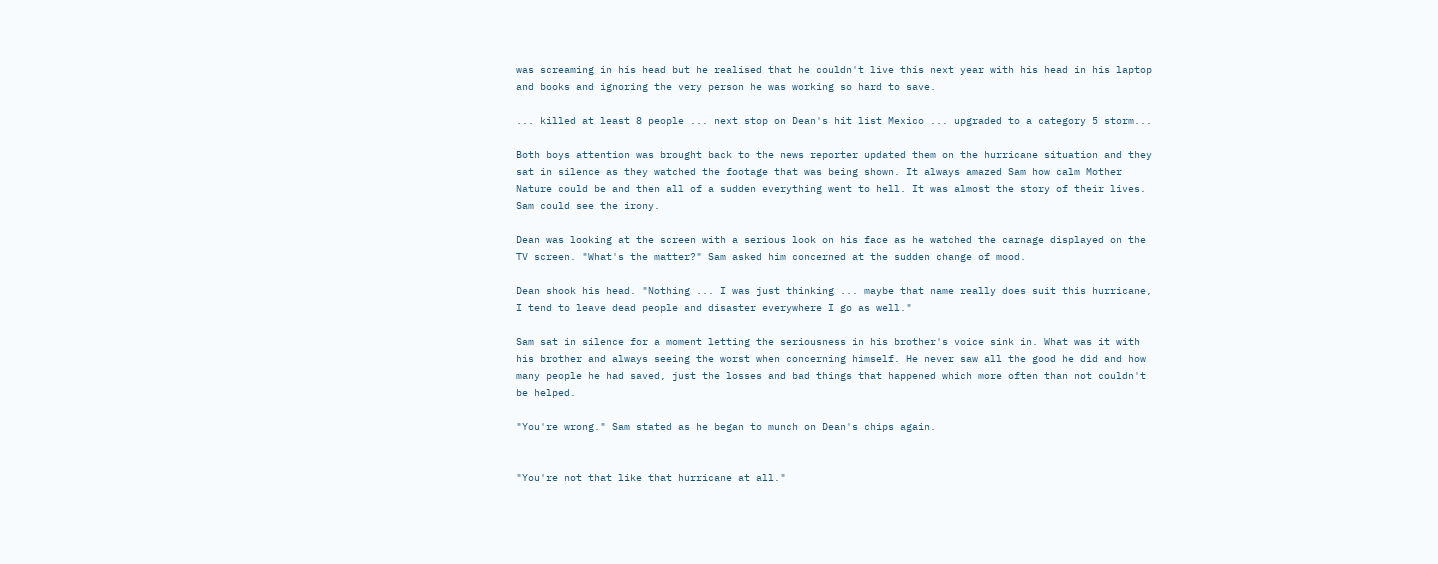was screaming in his head but he realised that he couldn't live this next year with his head in his laptop and books and ignoring the very person he was working so hard to save.

... killed at least 8 people ... next stop on Dean's hit list Mexico ... upgraded to a category 5 storm...

Both boys attention was brought back to the news reporter updated them on the hurricane situation and they sat in silence as they watched the footage that was being shown. It always amazed Sam how calm Mother Nature could be and then all of a sudden everything went to hell. It was almost the story of their lives. Sam could see the irony.

Dean was looking at the screen with a serious look on his face as he watched the carnage displayed on the TV screen. "What's the matter?" Sam asked him concerned at the sudden change of mood.

Dean shook his head. "Nothing ... I was just thinking ... maybe that name really does suit this hurricane, I tend to leave dead people and disaster everywhere I go as well."

Sam sat in silence for a moment letting the seriousness in his brother's voice sink in. What was it with his brother and always seeing the worst when concerning himself. He never saw all the good he did and how many people he had saved, just the losses and bad things that happened which more often than not couldn't be helped.

"You're wrong." Sam stated as he began to munch on Dean's chips again.


"You're not that like that hurricane at all."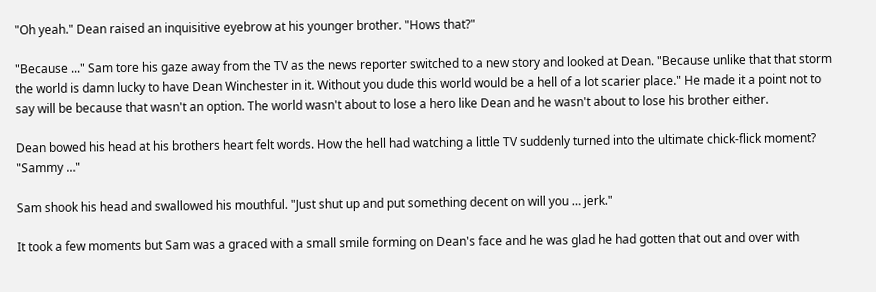"Oh yeah." Dean raised an inquisitive eyebrow at his younger brother. "Hows that?"

"Because ..." Sam tore his gaze away from the TV as the news reporter switched to a new story and looked at Dean. "Because unlike that that storm the world is damn lucky to have Dean Winchester in it. Without you dude this world would be a hell of a lot scarier place." He made it a point not to say will be because that wasn't an option. The world wasn't about to lose a hero like Dean and he wasn't about to lose his brother either.

Dean bowed his head at his brothers heart felt words. How the hell had watching a little TV suddenly turned into the ultimate chick-flick moment? "Sammy …"

Sam shook his head and swallowed his mouthful. "Just shut up and put something decent on will you … jerk."

It took a few moments but Sam was a graced with a small smile forming on Dean's face and he was glad he had gotten that out and over with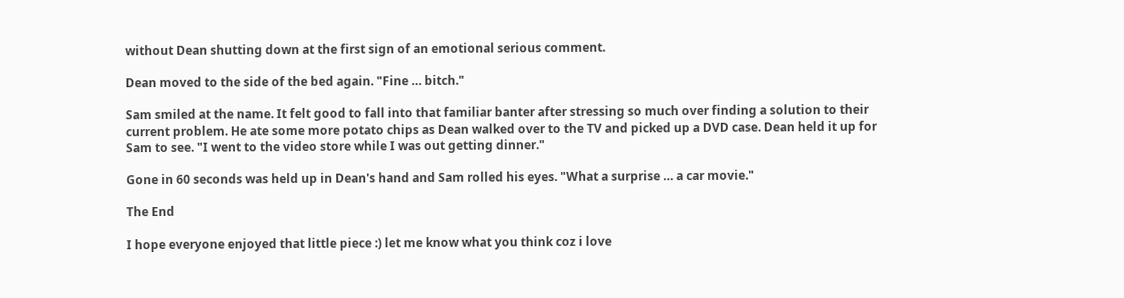without Dean shutting down at the first sign of an emotional serious comment.

Dean moved to the side of the bed again. "Fine … bitch."

Sam smiled at the name. It felt good to fall into that familiar banter after stressing so much over finding a solution to their current problem. He ate some more potato chips as Dean walked over to the TV and picked up a DVD case. Dean held it up for Sam to see. "I went to the video store while I was out getting dinner."

Gone in 60 seconds was held up in Dean's hand and Sam rolled his eyes. "What a surprise … a car movie."

The End

I hope everyone enjoyed that little piece :) let me know what you think coz i love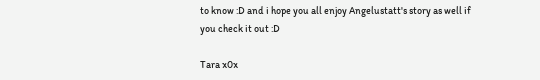to know :D and i hope you all enjoy Angelustatt's story as well if you check it out :D

Tara x0x